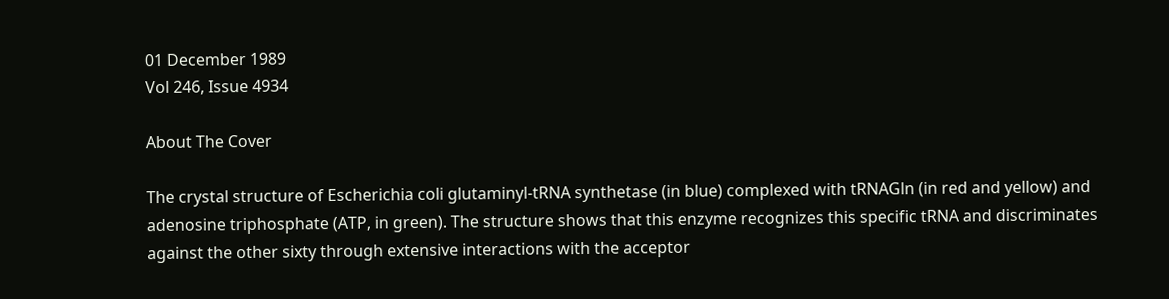01 December 1989
Vol 246, Issue 4934

About The Cover

The crystal structure of Escherichia coli glutaminyl-tRNA synthetase (in blue) complexed with tRNAGln (in red and yellow) and adenosine triphosphate (ATP, in green). The structure shows that this enzyme recognizes this specific tRNA and discriminates against the other sixty through extensive interactions with the acceptor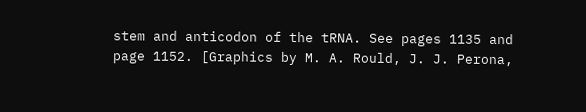stem and anticodon of the tRNA. See pages 1135 and page 1152. [Graphics by M. A. Rould, J. J. Perona,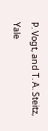P. Vogt, and T. A. Steitz, Yale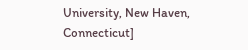University, New Haven, Connecticut]